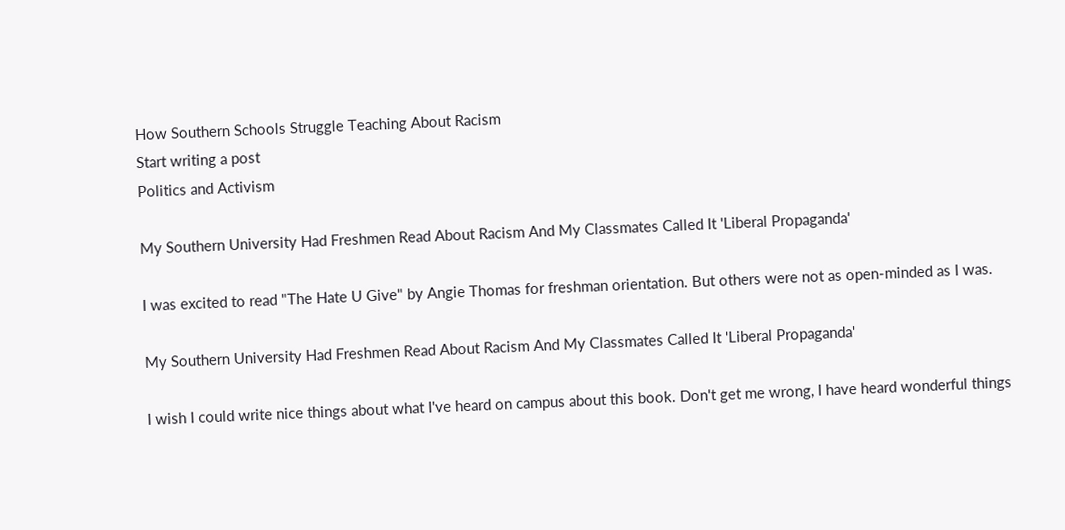How Southern Schools Struggle Teaching About Racism
Start writing a post
Politics and Activism

My Southern University Had Freshmen Read About Racism And My Classmates Called It 'Liberal Propaganda'

I was excited to read "The Hate U Give" by Angie Thomas for freshman orientation. But others were not as open-minded as I was.

My Southern University Had Freshmen Read About Racism And My Classmates Called It 'Liberal Propaganda'

I wish I could write nice things about what I've heard on campus about this book. Don't get me wrong, I have heard wonderful things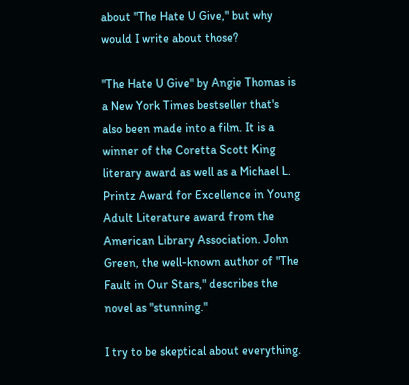about "The Hate U Give," but why would I write about those?

"The Hate U Give" by Angie Thomas is a New York Times bestseller that's also been made into a film. It is a winner of the Coretta Scott King literary award as well as a Michael L. Printz Award for Excellence in Young Adult Literature award from the American Library Association. John Green, the well-known author of "The Fault in Our Stars," describes the novel as "stunning."

I try to be skeptical about everything.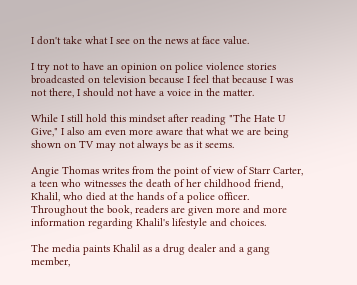I don't take what I see on the news at face value.

I try not to have an opinion on police violence stories broadcasted on television because I feel that because I was not there, I should not have a voice in the matter.

While I still hold this mindset after reading "The Hate U Give," I also am even more aware that what we are being shown on TV may not always be as it seems.

Angie Thomas writes from the point of view of Starr Carter, a teen who witnesses the death of her childhood friend, Khalil, who died at the hands of a police officer. Throughout the book, readers are given more and more information regarding Khalil's lifestyle and choices.

The media paints Khalil as a drug dealer and a gang member,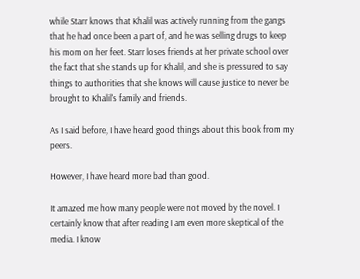while Starr knows that Khalil was actively running from the gangs that he had once been a part of, and he was selling drugs to keep his mom on her feet. Starr loses friends at her private school over the fact that she stands up for Khalil, and she is pressured to say things to authorities that she knows will cause justice to never be brought to Khalil's family and friends.

As I said before, I have heard good things about this book from my peers.

However, I have heard more bad than good.

It amazed me how many people were not moved by the novel. I certainly know that after reading I am even more skeptical of the media. I know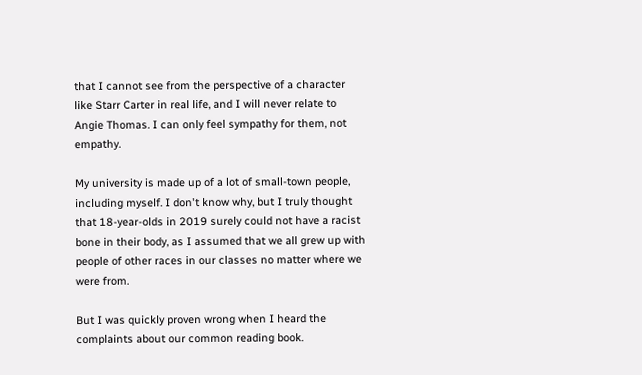that I cannot see from the perspective of a character like Starr Carter in real life, and I will never relate to Angie Thomas. I can only feel sympathy for them, not empathy.

My university is made up of a lot of small-town people, including myself. I don't know why, but I truly thought that 18-year-olds in 2019 surely could not have a racist bone in their body, as I assumed that we all grew up with people of other races in our classes no matter where we were from.

But I was quickly proven wrong when I heard the complaints about our common reading book.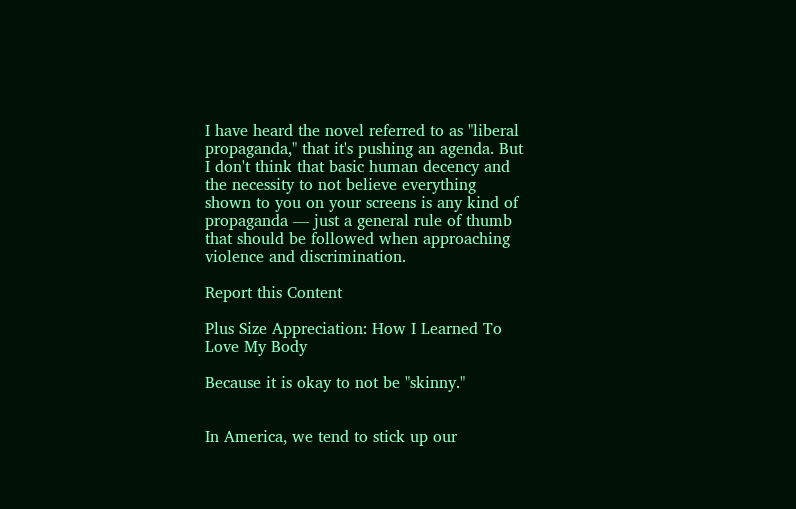I have heard the novel referred to as "liberal propaganda," that it's pushing an agenda. But I don't think that basic human decency and the necessity to not believe everything shown to you on your screens is any kind of propaganda — just a general rule of thumb that should be followed when approaching violence and discrimination.

Report this Content

Plus Size Appreciation: How I Learned To Love My Body

Because it is okay to not be "skinny."


In America, we tend to stick up our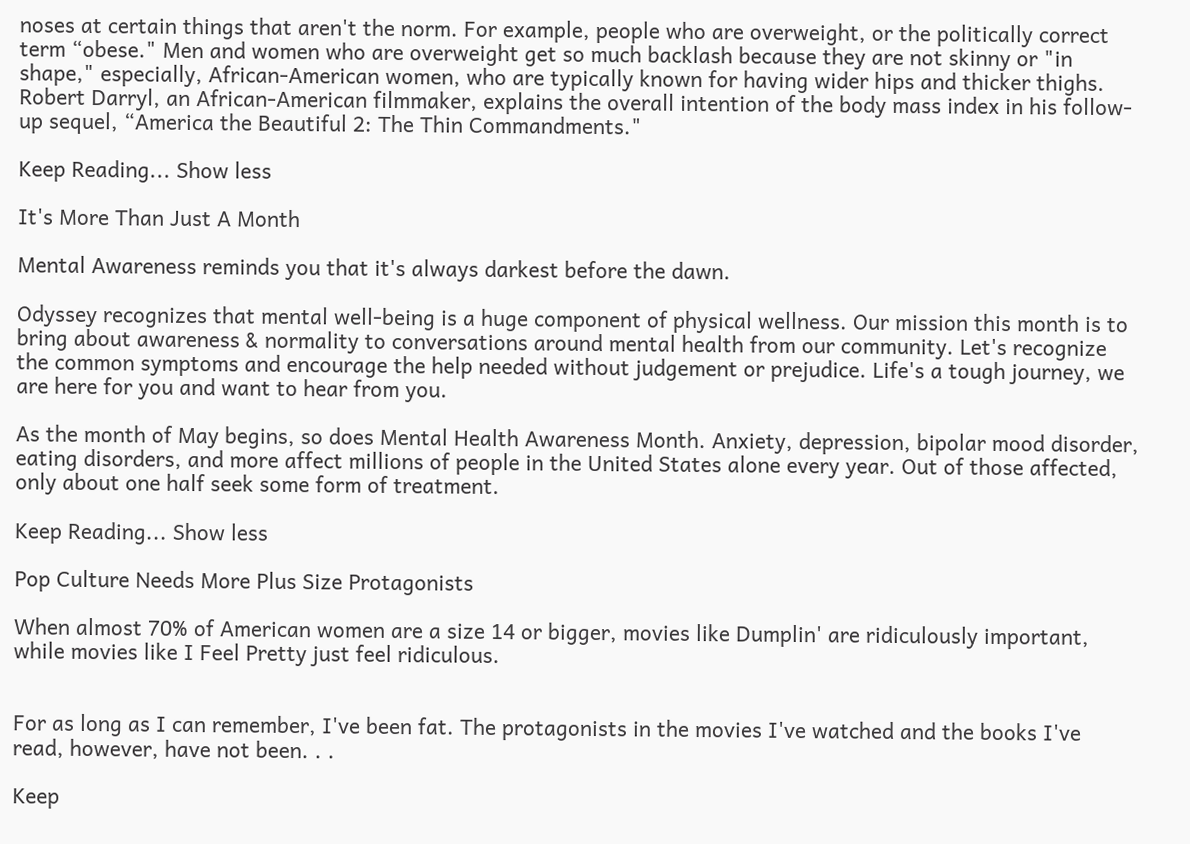noses at certain things that aren't the norm. For example, people who are overweight, or the politically correct term “obese." Men and women who are overweight get so much backlash because they are not skinny or "in shape," especially, African-American women, who are typically known for having wider hips and thicker thighs. Robert Darryl, an African-American filmmaker, explains the overall intention of the body mass index in his follow-up sequel, “America the Beautiful 2: The Thin Commandments."

Keep Reading... Show less

It's More Than Just A Month

Mental Awareness reminds you that it's always darkest before the dawn.

Odyssey recognizes that mental well-being is a huge component of physical wellness. Our mission this month is to bring about awareness & normality to conversations around mental health from our community. Let's recognize the common symptoms and encourage the help needed without judgement or prejudice. Life's a tough journey, we are here for you and want to hear from you.

As the month of May begins, so does Mental Health Awareness Month. Anxiety, depression, bipolar mood disorder, eating disorders, and more affect millions of people in the United States alone every year. Out of those affected, only about one half seek some form of treatment.

Keep Reading... Show less

Pop Culture Needs More Plus Size Protagonists

When almost 70% of American women are a size 14 or bigger, movies like Dumplin' are ridiculously important, while movies like I Feel Pretty just feel ridiculous.


For as long as I can remember, I've been fat. The protagonists in the movies I've watched and the books I've read, however, have not been. . .

Keep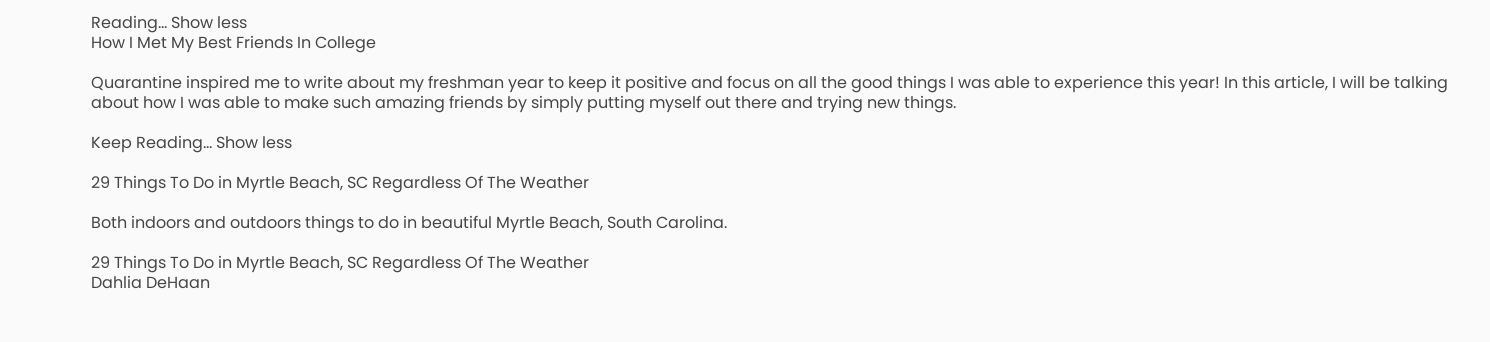Reading... Show less
How I Met My Best Friends In College

Quarantine inspired me to write about my freshman year to keep it positive and focus on all the good things I was able to experience this year! In this article, I will be talking about how I was able to make such amazing friends by simply putting myself out there and trying new things.

Keep Reading... Show less

29 Things To Do in Myrtle Beach, SC Regardless Of The Weather

Both indoors and outdoors things to do in beautiful Myrtle Beach, South Carolina.

29 Things To Do in Myrtle Beach, SC Regardless Of The Weather
Dahlia DeHaan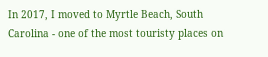In 2017, I moved to Myrtle Beach, South Carolina - one of the most touristy places on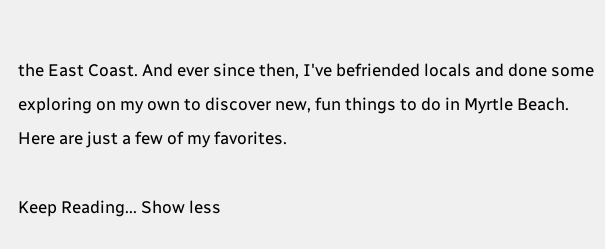the East Coast. And ever since then, I've befriended locals and done some exploring on my own to discover new, fun things to do in Myrtle Beach. Here are just a few of my favorites.

Keep Reading... Show less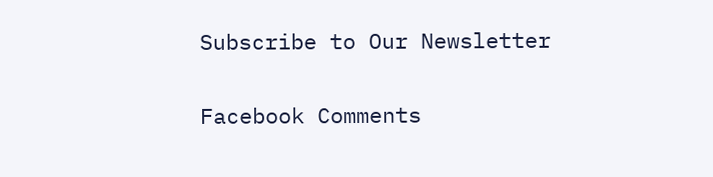Subscribe to Our Newsletter

Facebook Comments